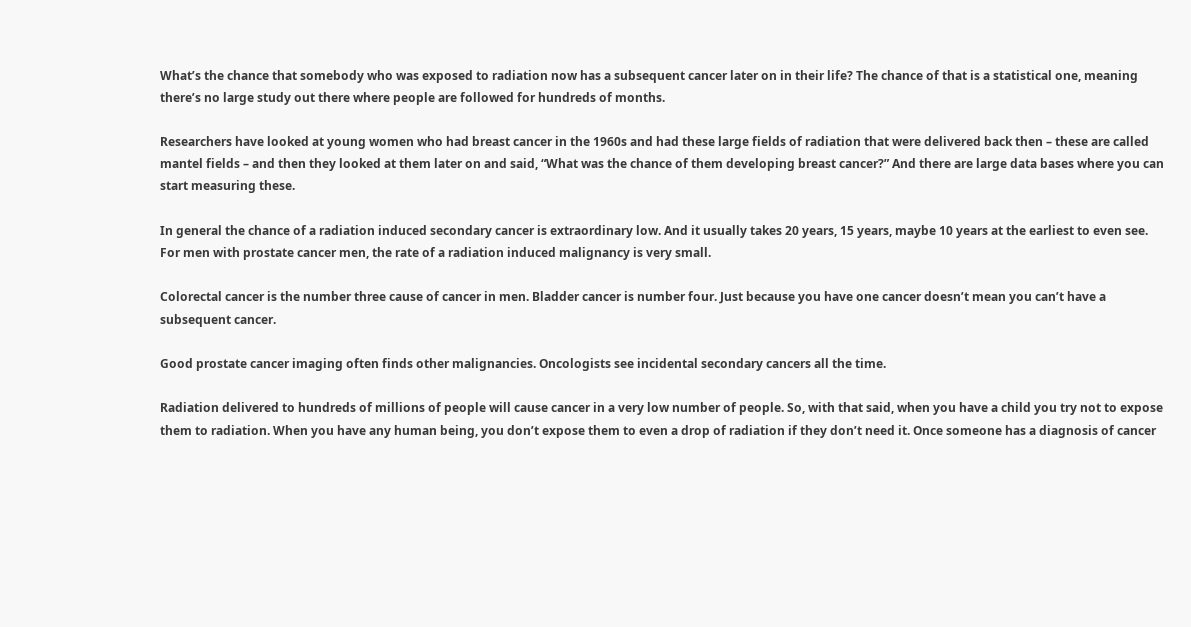What’s the chance that somebody who was exposed to radiation now has a subsequent cancer later on in their life? The chance of that is a statistical one, meaning there’s no large study out there where people are followed for hundreds of months.

Researchers have looked at young women who had breast cancer in the 1960s and had these large fields of radiation that were delivered back then – these are called mantel fields – and then they looked at them later on and said, “What was the chance of them developing breast cancer?” And there are large data bases where you can start measuring these.

In general the chance of a radiation induced secondary cancer is extraordinary low. And it usually takes 20 years, 15 years, maybe 10 years at the earliest to even see. For men with prostate cancer men, the rate of a radiation induced malignancy is very small.

Colorectal cancer is the number three cause of cancer in men. Bladder cancer is number four. Just because you have one cancer doesn’t mean you can’t have a subsequent cancer.

Good prostate cancer imaging often finds other malignancies. Oncologists see incidental secondary cancers all the time.

Radiation delivered to hundreds of millions of people will cause cancer in a very low number of people. So, with that said, when you have a child you try not to expose them to radiation. When you have any human being, you don’t expose them to even a drop of radiation if they don’t need it. Once someone has a diagnosis of cancer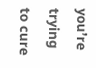you’re trying to cure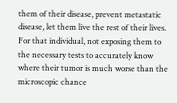them of their disease, prevent metastatic disease, let them live the rest of their lives. For that individual, not exposing them to the necessary tests to accurately know where their tumor is much worse than the microscopic chance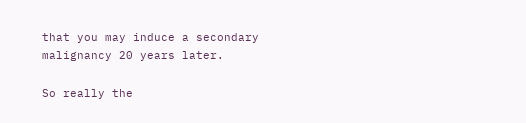that you may induce a secondary malignancy 20 years later.

So really the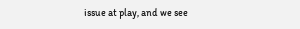issue at play, and we see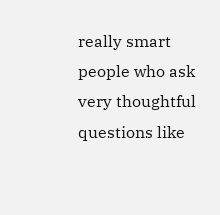really smart people who ask very thoughtful questions like